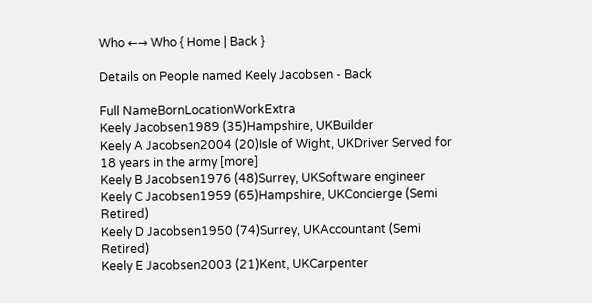Who ←→ Who { Home | Back }

Details on People named Keely Jacobsen - Back

Full NameBornLocationWorkExtra
Keely Jacobsen1989 (35)Hampshire, UKBuilder
Keely A Jacobsen2004 (20)Isle of Wight, UKDriver Served for 18 years in the army [more]
Keely B Jacobsen1976 (48)Surrey, UKSoftware engineer
Keely C Jacobsen1959 (65)Hampshire, UKConcierge (Semi Retired)
Keely D Jacobsen1950 (74)Surrey, UKAccountant (Semi Retired)
Keely E Jacobsen2003 (21)Kent, UKCarpenter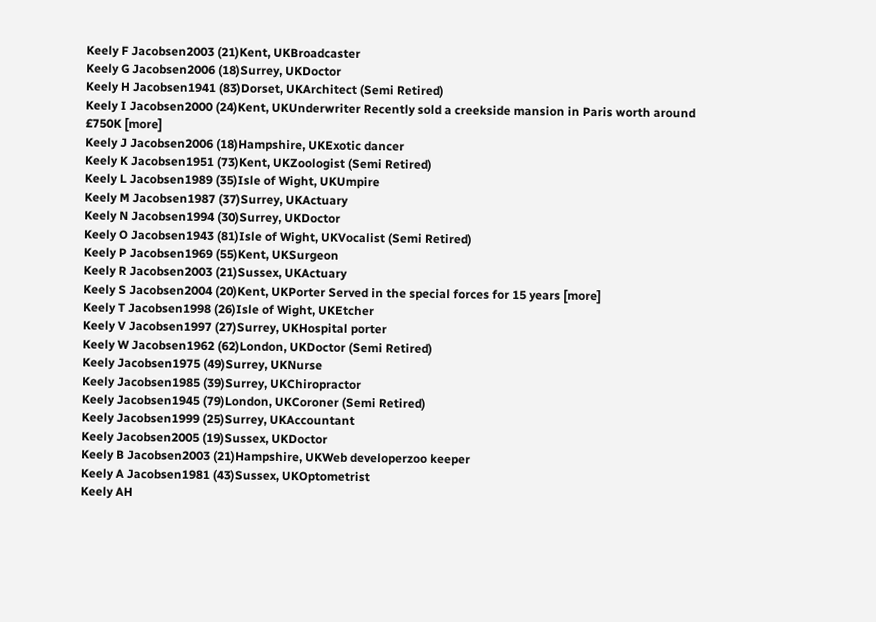Keely F Jacobsen2003 (21)Kent, UKBroadcaster
Keely G Jacobsen2006 (18)Surrey, UKDoctor
Keely H Jacobsen1941 (83)Dorset, UKArchitect (Semi Retired)
Keely I Jacobsen2000 (24)Kent, UKUnderwriter Recently sold a creekside mansion in Paris worth around £750K [more]
Keely J Jacobsen2006 (18)Hampshire, UKExotic dancer
Keely K Jacobsen1951 (73)Kent, UKZoologist (Semi Retired)
Keely L Jacobsen1989 (35)Isle of Wight, UKUmpire
Keely M Jacobsen1987 (37)Surrey, UKActuary
Keely N Jacobsen1994 (30)Surrey, UKDoctor
Keely O Jacobsen1943 (81)Isle of Wight, UKVocalist (Semi Retired)
Keely P Jacobsen1969 (55)Kent, UKSurgeon
Keely R Jacobsen2003 (21)Sussex, UKActuary
Keely S Jacobsen2004 (20)Kent, UKPorter Served in the special forces for 15 years [more]
Keely T Jacobsen1998 (26)Isle of Wight, UKEtcher
Keely V Jacobsen1997 (27)Surrey, UKHospital porter
Keely W Jacobsen1962 (62)London, UKDoctor (Semi Retired)
Keely Jacobsen1975 (49)Surrey, UKNurse
Keely Jacobsen1985 (39)Surrey, UKChiropractor
Keely Jacobsen1945 (79)London, UKCoroner (Semi Retired)
Keely Jacobsen1999 (25)Surrey, UKAccountant
Keely Jacobsen2005 (19)Sussex, UKDoctor
Keely B Jacobsen2003 (21)Hampshire, UKWeb developerzoo keeper
Keely A Jacobsen1981 (43)Sussex, UKOptometrist
Keely AH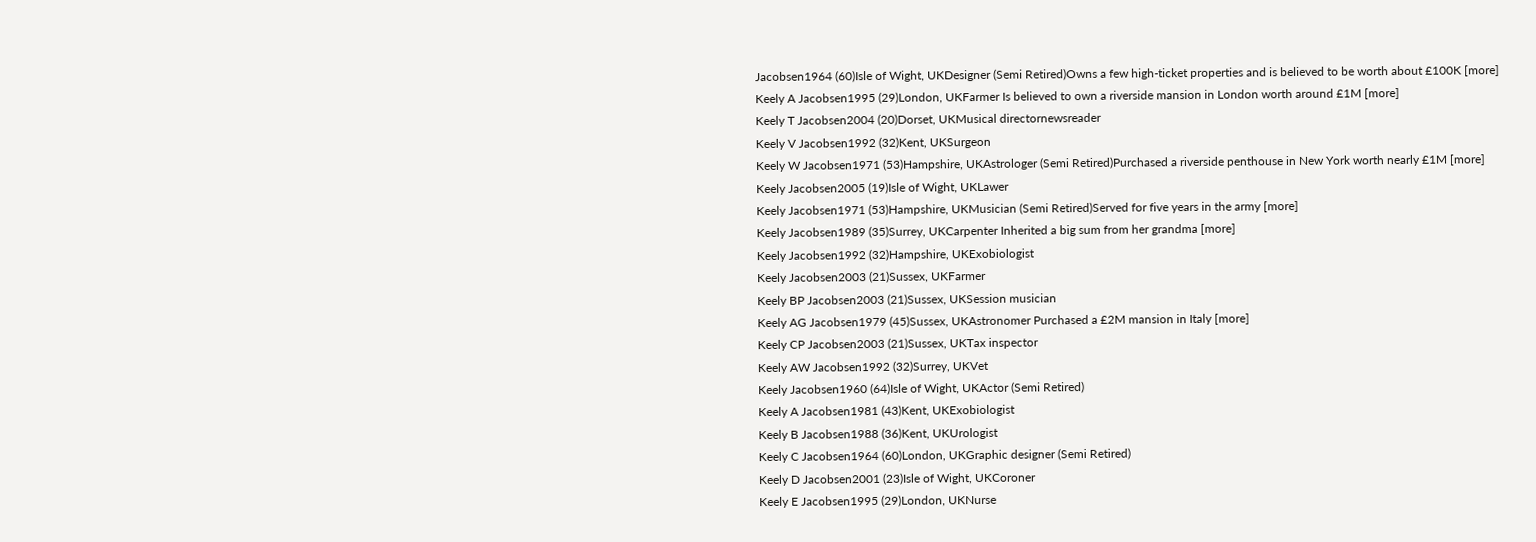Jacobsen1964 (60)Isle of Wight, UKDesigner (Semi Retired)Owns a few high-ticket properties and is believed to be worth about £100K [more]
Keely A Jacobsen1995 (29)London, UKFarmer Is believed to own a riverside mansion in London worth around £1M [more]
Keely T Jacobsen2004 (20)Dorset, UKMusical directornewsreader
Keely V Jacobsen1992 (32)Kent, UKSurgeon
Keely W Jacobsen1971 (53)Hampshire, UKAstrologer (Semi Retired)Purchased a riverside penthouse in New York worth nearly £1M [more]
Keely Jacobsen2005 (19)Isle of Wight, UKLawer
Keely Jacobsen1971 (53)Hampshire, UKMusician (Semi Retired)Served for five years in the army [more]
Keely Jacobsen1989 (35)Surrey, UKCarpenter Inherited a big sum from her grandma [more]
Keely Jacobsen1992 (32)Hampshire, UKExobiologist
Keely Jacobsen2003 (21)Sussex, UKFarmer
Keely BP Jacobsen2003 (21)Sussex, UKSession musician
Keely AG Jacobsen1979 (45)Sussex, UKAstronomer Purchased a £2M mansion in Italy [more]
Keely CP Jacobsen2003 (21)Sussex, UKTax inspector
Keely AW Jacobsen1992 (32)Surrey, UKVet
Keely Jacobsen1960 (64)Isle of Wight, UKActor (Semi Retired)
Keely A Jacobsen1981 (43)Kent, UKExobiologist
Keely B Jacobsen1988 (36)Kent, UKUrologist
Keely C Jacobsen1964 (60)London, UKGraphic designer (Semi Retired)
Keely D Jacobsen2001 (23)Isle of Wight, UKCoroner
Keely E Jacobsen1995 (29)London, UKNurse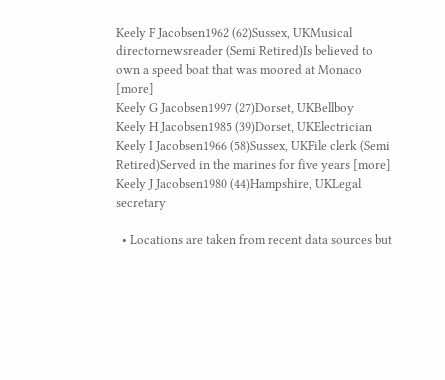Keely F Jacobsen1962 (62)Sussex, UKMusical directornewsreader (Semi Retired)Is believed to own a speed boat that was moored at Monaco [more]
Keely G Jacobsen1997 (27)Dorset, UKBellboy
Keely H Jacobsen1985 (39)Dorset, UKElectrician
Keely I Jacobsen1966 (58)Sussex, UKFile clerk (Semi Retired)Served in the marines for five years [more]
Keely J Jacobsen1980 (44)Hampshire, UKLegal secretary

  • Locations are taken from recent data sources but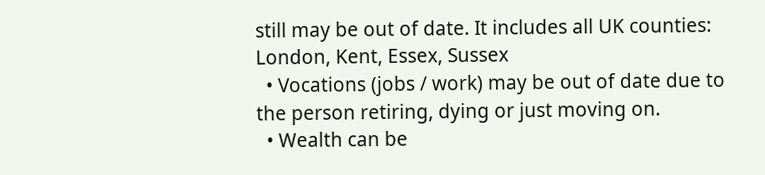still may be out of date. It includes all UK counties: London, Kent, Essex, Sussex
  • Vocations (jobs / work) may be out of date due to the person retiring, dying or just moving on.
  • Wealth can be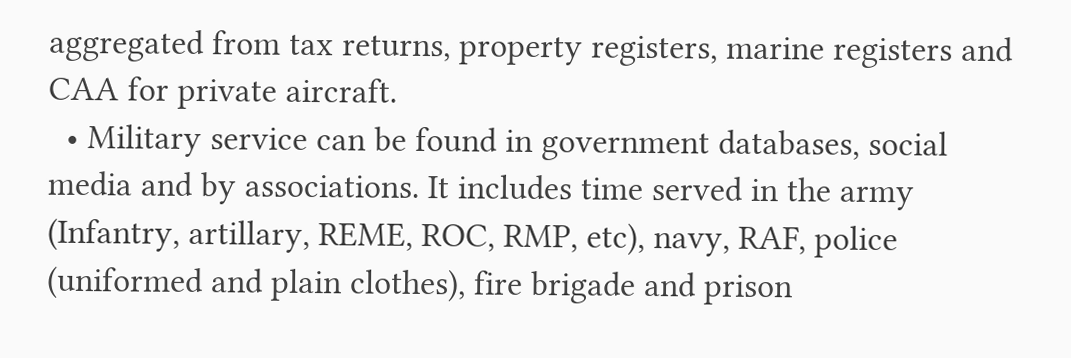aggregated from tax returns, property registers, marine registers and CAA for private aircraft.
  • Military service can be found in government databases, social media and by associations. It includes time served in the army (Infantry, artillary, REME, ROC, RMP, etc), navy, RAF, police (uniformed and plain clothes), fire brigade and prison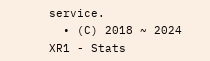service.
  • (C) 2018 ~ 2024 XR1 - Stats